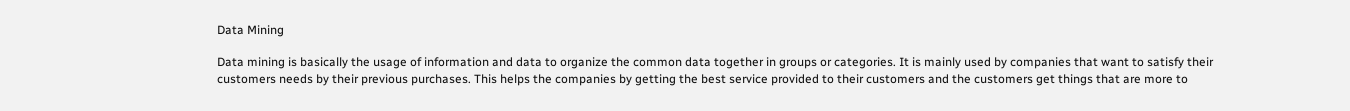Data Mining

Data mining is basically the usage of information and data to organize the common data together in groups or categories. It is mainly used by companies that want to satisfy their customers needs by their previous purchases. This helps the companies by getting the best service provided to their customers and the customers get things that are more to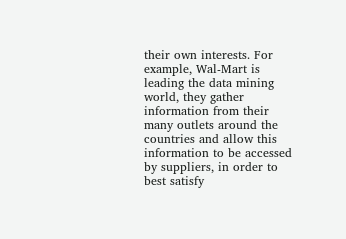their own interests. For example, Wal-Mart is leading the data mining world, they gather information from their many outlets around the countries and allow this information to be accessed by suppliers, in order to best satisfy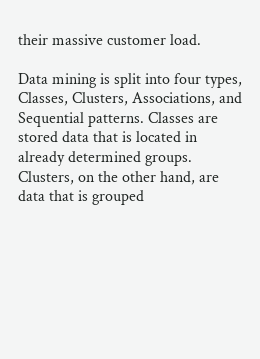their massive customer load.

Data mining is split into four types, Classes, Clusters, Associations, and Sequential patterns. Classes are stored data that is located in already determined groups. Clusters, on the other hand, are data that is grouped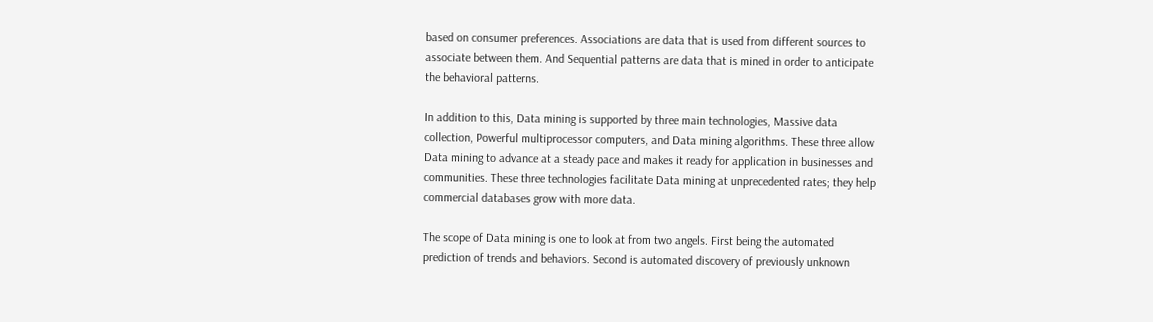based on consumer preferences. Associations are data that is used from different sources to associate between them. And Sequential patterns are data that is mined in order to anticipate the behavioral patterns.

In addition to this, Data mining is supported by three main technologies, Massive data collection, Powerful multiprocessor computers, and Data mining algorithms. These three allow Data mining to advance at a steady pace and makes it ready for application in businesses and communities. These three technologies facilitate Data mining at unprecedented rates; they help commercial databases grow with more data.

The scope of Data mining is one to look at from two angels. First being the automated prediction of trends and behaviors. Second is automated discovery of previously unknown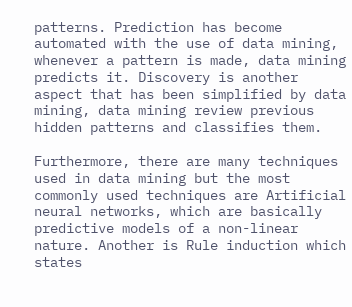patterns. Prediction has become automated with the use of data mining, whenever a pattern is made, data mining predicts it. Discovery is another aspect that has been simplified by data mining, data mining review previous hidden patterns and classifies them.

Furthermore, there are many techniques used in data mining but the most commonly used techniques are Artificial neural networks, which are basically predictive models of a non-linear nature. Another is Rule induction which states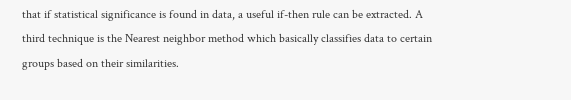that if statistical significance is found in data, a useful if-then rule can be extracted. A third technique is the Nearest neighbor method which basically classifies data to certain groups based on their similarities.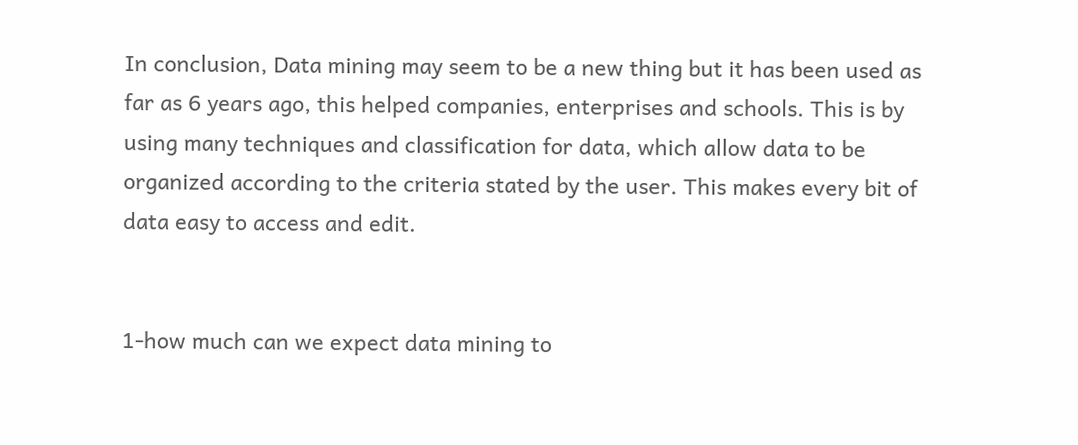In conclusion, Data mining may seem to be a new thing but it has been used as far as 6 years ago, this helped companies, enterprises and schools. This is by using many techniques and classification for data, which allow data to be organized according to the criteria stated by the user. This makes every bit of data easy to access and edit.


1-how much can we expect data mining to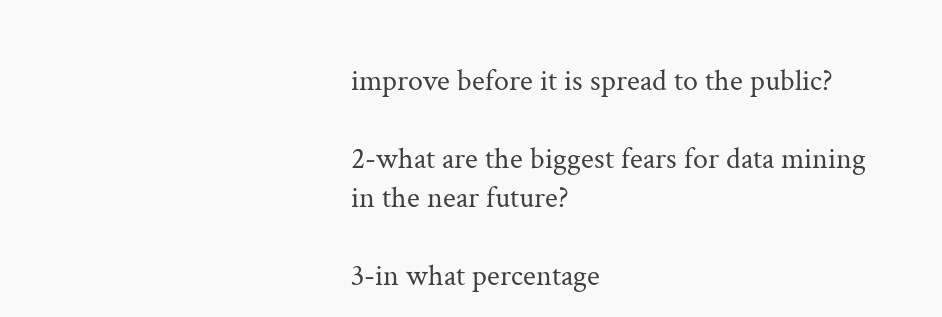improve before it is spread to the public?

2-what are the biggest fears for data mining in the near future?

3-in what percentage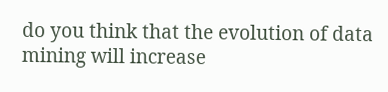do you think that the evolution of data mining will increase